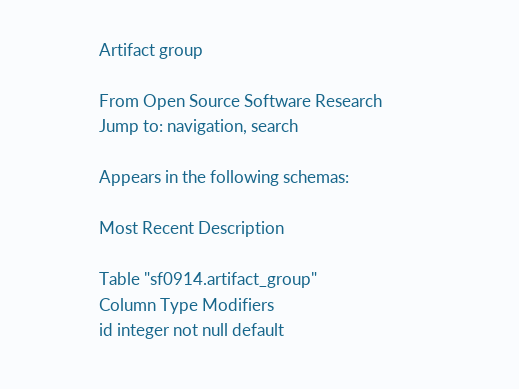Artifact group

From Open Source Software Research
Jump to: navigation, search

Appears in the following schemas:

Most Recent Description

Table "sf0914.artifact_group"
Column Type Modifiers
id integer not null default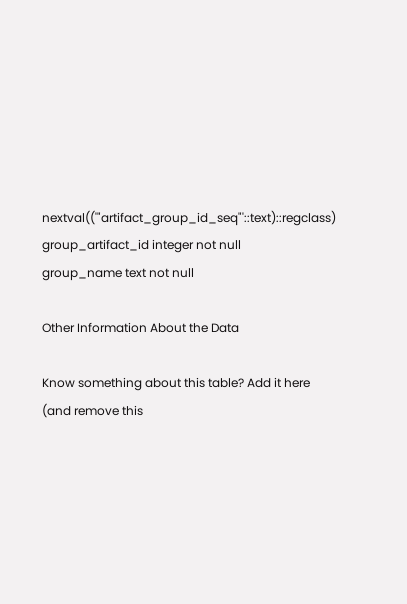nextval(('"artifact_group_id_seq"'::text)::regclass)
group_artifact_id integer not null
group_name text not null

Other Information About the Data

Know something about this table? Add it here (and remove this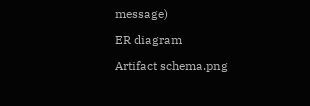message)

ER diagram

Artifact schema.png